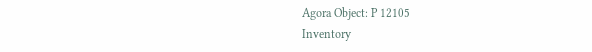Agora Object: P 12105
Inventory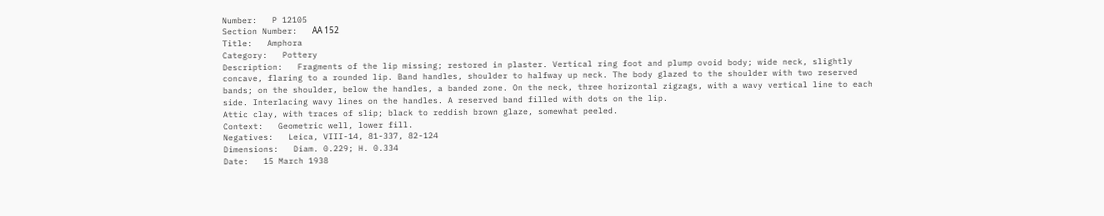Number:   P 12105
Section Number:   ΑΑ 152
Title:   Amphora
Category:   Pottery
Description:   Fragments of the lip missing; restored in plaster. Vertical ring foot and plump ovoid body; wide neck, slightly concave, flaring to a rounded lip. Band handles, shoulder to halfway up neck. The body glazed to the shoulder with two reserved bands; on the shoulder, below the handles, a banded zone. On the neck, three horizontal zigzags, with a wavy vertical line to each side. Interlacing wavy lines on the handles. A reserved band filled with dots on the lip.
Attic clay, with traces of slip; black to reddish brown glaze, somewhat peeled.
Context:   Geometric well, lower fill.
Negatives:   Leica, VIII-14, 81-337, 82-124
Dimensions:   Diam. 0.229; H. 0.334
Date:   15 March 1938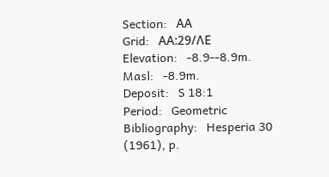Section:   ΑΑ
Grid:   ΑΑ:29/ΛΕ
Elevation:   -8.9--8.9m.
Masl:   -8.9m.
Deposit:   S 18:1
Period:   Geometric
Bibliography:   Hesperia 30 (1961), p.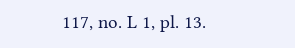117, no. L 1, pl. 13.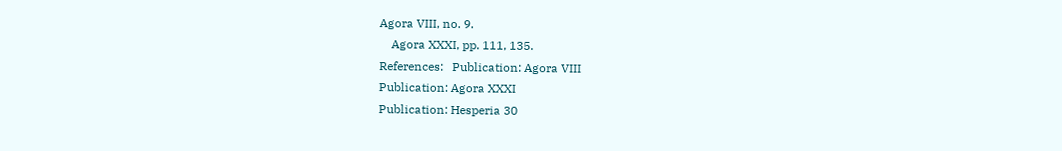Agora VIII, no. 9.
    Agora XXXI, pp. 111, 135.
References:   Publication: Agora VIII
Publication: Agora XXXI
Publication: Hesperia 30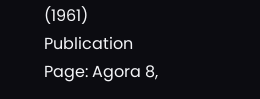(1961)
Publication Page: Agora 8,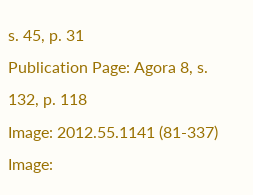s. 45, p. 31
Publication Page: Agora 8, s. 132, p. 118
Image: 2012.55.1141 (81-337)
Image: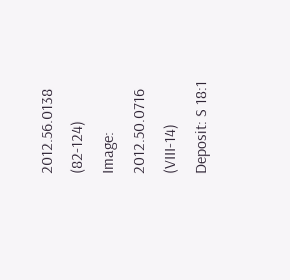2012.56.0138 (82-124)
Image: 2012.50.0716 (VIII-14)
Deposit: S 18:1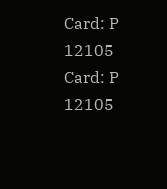Card: P 12105
Card: P 12105